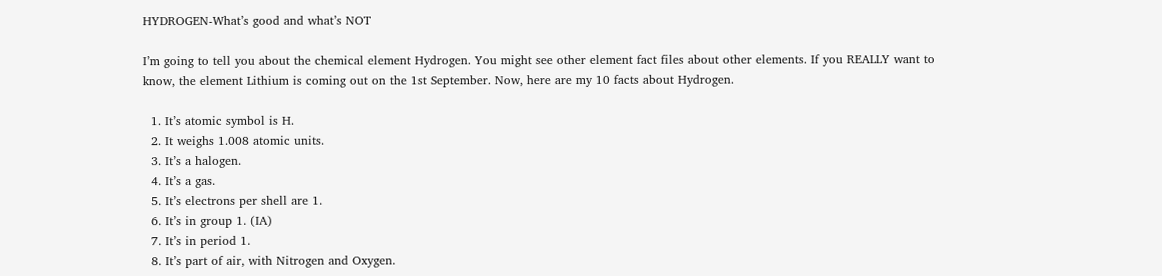HYDROGEN-What’s good and what’s NOT

I’m going to tell you about the chemical element Hydrogen. You might see other element fact files about other elements. If you REALLY want to know, the element Lithium is coming out on the 1st September. Now, here are my 10 facts about Hydrogen.

  1. It’s atomic symbol is H.
  2. It weighs 1.008 atomic units.
  3. It’s a halogen.
  4. It’s a gas.
  5. It’s electrons per shell are 1.
  6. It’s in group 1. (IA)
  7. It’s in period 1.
  8. It’s part of air, with Nitrogen and Oxygen.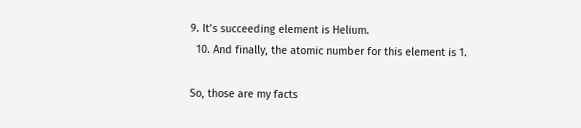9. It’s succeeding element is Helium.
  10. And finally, the atomic number for this element is 1.

So, those are my facts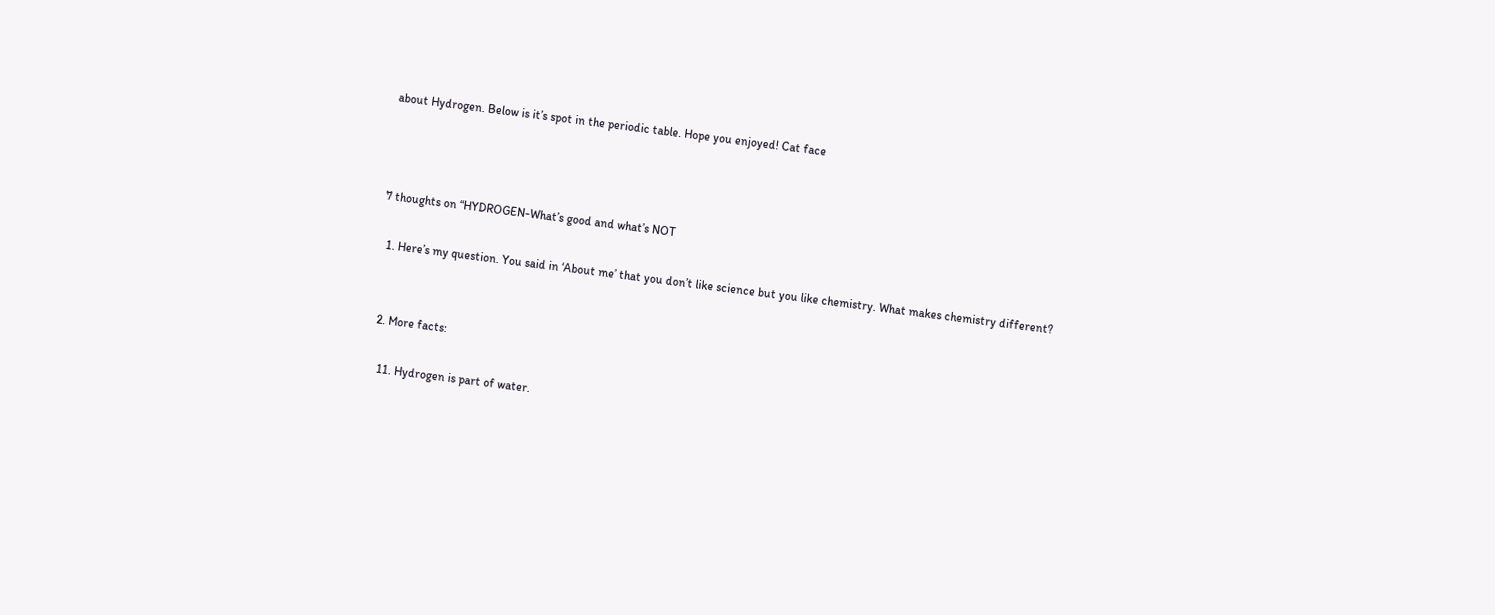about Hydrogen. Below is it’s spot in the periodic table. Hope you enjoyed! Cat face



7 thoughts on “HYDROGEN-What’s good and what’s NOT

  1. Here’s my question. You said in ‘About me’ that you don’t like science but you like chemistry. What makes chemistry different?


  2. More facts:

    11. Hydrogen is part of water.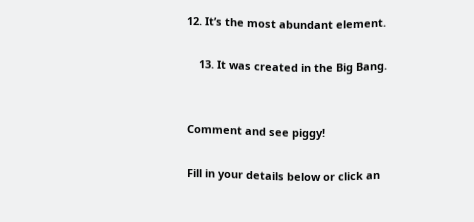12. It’s the most abundant element.

    13. It was created in the Big Bang.


Comment and see piggy!

Fill in your details below or click an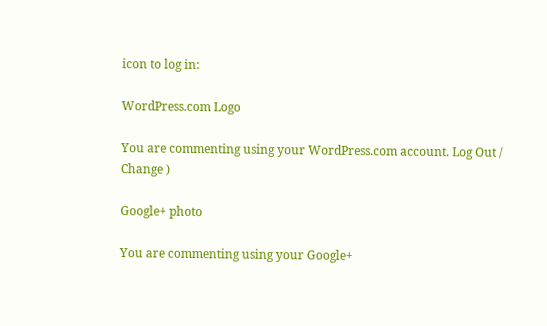icon to log in:

WordPress.com Logo

You are commenting using your WordPress.com account. Log Out /  Change )

Google+ photo

You are commenting using your Google+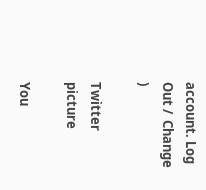account. Log Out /  Change )

Twitter picture

You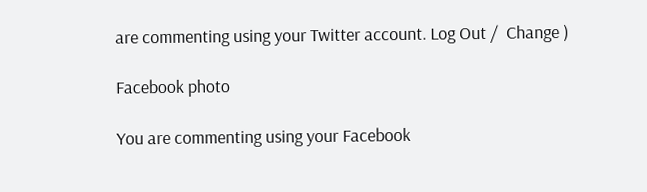are commenting using your Twitter account. Log Out /  Change )

Facebook photo

You are commenting using your Facebook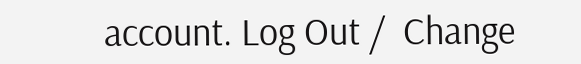account. Log Out /  Change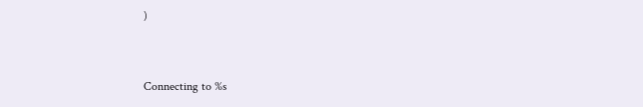)


Connecting to %s